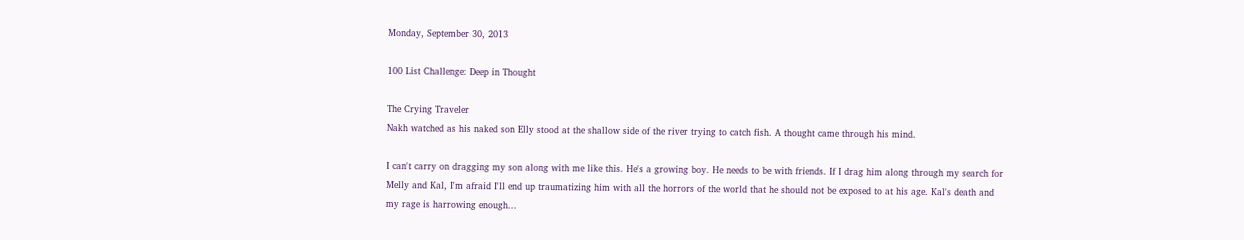Monday, September 30, 2013

100 List Challenge: Deep in Thought

The Crying Traveler
Nakh watched as his naked son Elly stood at the shallow side of the river trying to catch fish. A thought came through his mind.

I can't carry on dragging my son along with me like this. He's a growing boy. He needs to be with friends. If I drag him along through my search for Melly and Kal, I'm afraid I'll end up traumatizing him with all the horrors of the world that he should not be exposed to at his age. Kal's death and my rage is harrowing enough...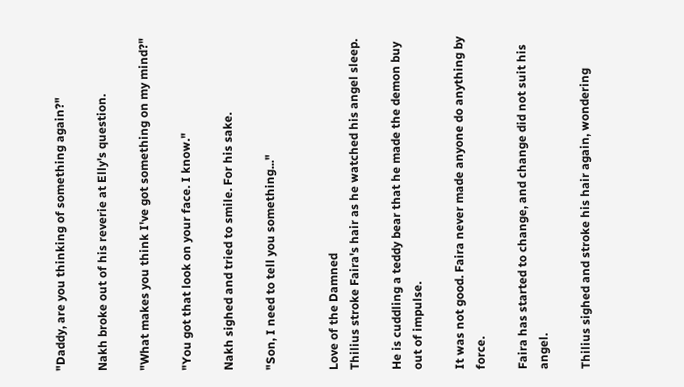"Daddy, are you thinking of something again?"

Nakh broke out of his reverie at Elly's question.

"What makes you think I've got something on my mind?"

"You got that look on your face. I know."

Nakh sighed and tried to smile. For his sake.

"Son, I need to tell you something..."


Love of the Damned
Thilius stroke Faira's hair as he watched his angel sleep.

He is cuddling a teddy bear that he made the demon buy out of impulse.

It was not good. Faira never made anyone do anything by force.

Faira has started to change, and change did not suit his angel.

Thilius sighed and stroke his hair again, wondering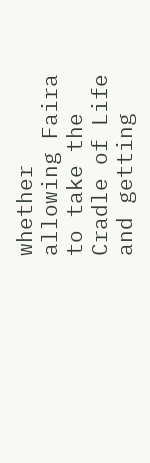whether allowing Faira to take the Cradle of Life and getting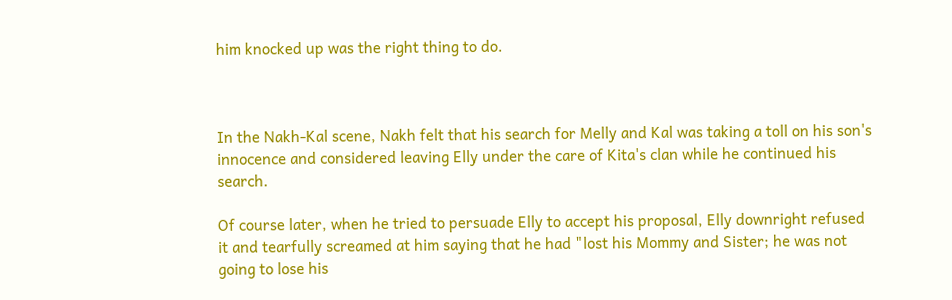him knocked up was the right thing to do.



In the Nakh-Kal scene, Nakh felt that his search for Melly and Kal was taking a toll on his son's innocence and considered leaving Elly under the care of Kita's clan while he continued his search.

Of course later, when he tried to persuade Elly to accept his proposal, Elly downright refused it and tearfully screamed at him saying that he had "lost his Mommy and Sister; he was not going to lose his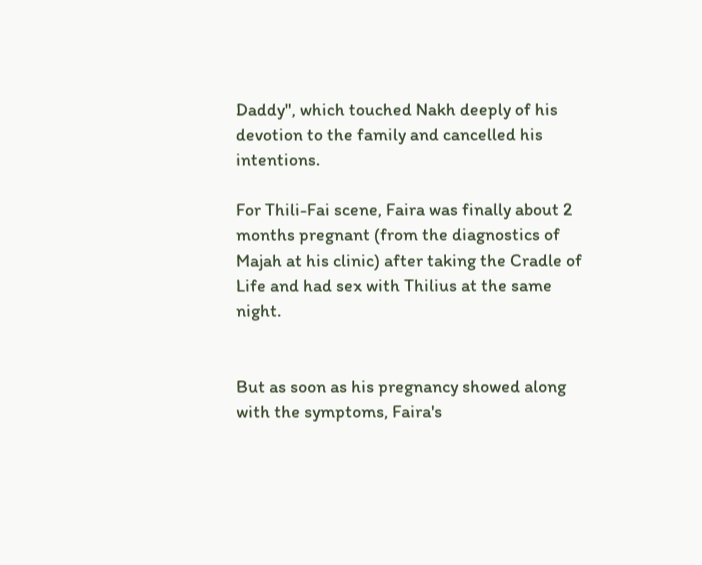Daddy", which touched Nakh deeply of his devotion to the family and cancelled his intentions.

For Thili-Fai scene, Faira was finally about 2 months pregnant (from the diagnostics of Majah at his clinic) after taking the Cradle of Life and had sex with Thilius at the same night.


But as soon as his pregnancy showed along with the symptoms, Faira's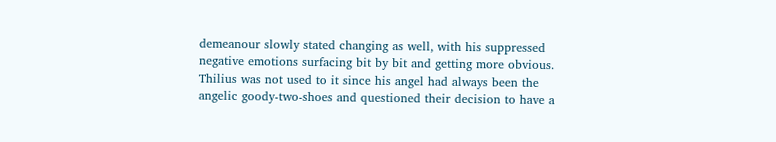demeanour slowly stated changing as well, with his suppressed negative emotions surfacing bit by bit and getting more obvious. Thilius was not used to it since his angel had always been the angelic goody-two-shoes and questioned their decision to have a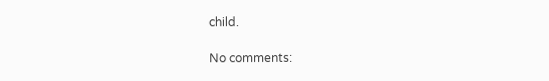child.

No comments: